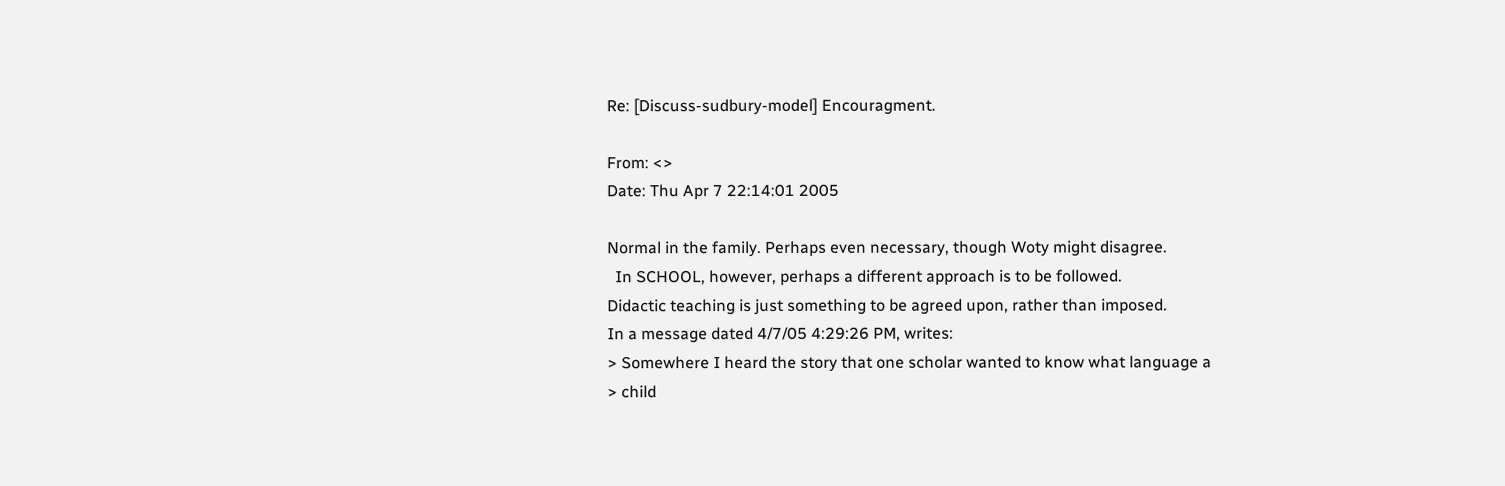Re: [Discuss-sudbury-model] Encouragment.

From: <>
Date: Thu Apr 7 22:14:01 2005

Normal in the family. Perhaps even necessary, though Woty might disagree.
  In SCHOOL, however, perhaps a different approach is to be followed.
Didactic teaching is just something to be agreed upon, rather than imposed.
In a message dated 4/7/05 4:29:26 PM, writes:
> Somewhere I heard the story that one scholar wanted to know what language a
> child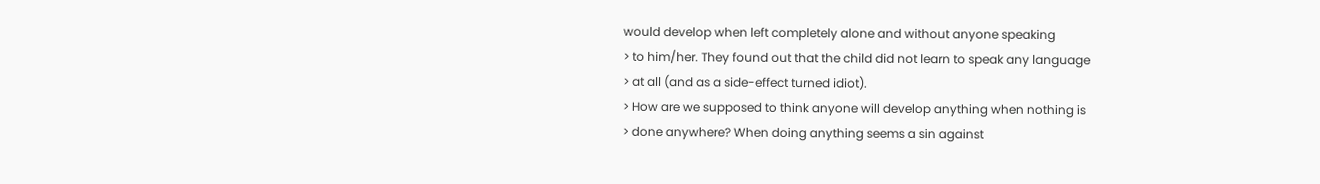would develop when left completely alone and without anyone speaking
> to him/her. They found out that the child did not learn to speak any language
> at all (and as a side-effect turned idiot).
> How are we supposed to think anyone will develop anything when nothing is
> done anywhere? When doing anything seems a sin against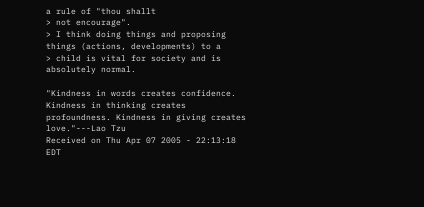a rule of "thou shallt
> not encourage".
> I think doing things and proposing things (actions, developments) to a
> child is vital for society and is absolutely normal.

"Kindness in words creates confidence. Kindness in thinking creates
profoundness. Kindness in giving creates love."---Lao Tzu
Received on Thu Apr 07 2005 - 22:13:18 EDT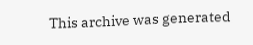This archive was generated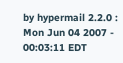by hypermail 2.2.0 : Mon Jun 04 2007 - 00:03:11 EDT